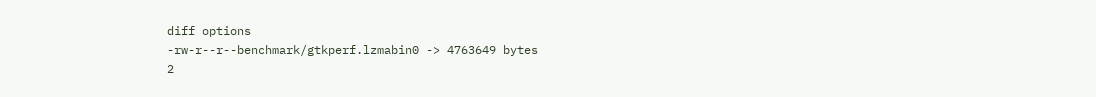diff options
-rw-r--r--benchmark/gtkperf.lzmabin0 -> 4763649 bytes
2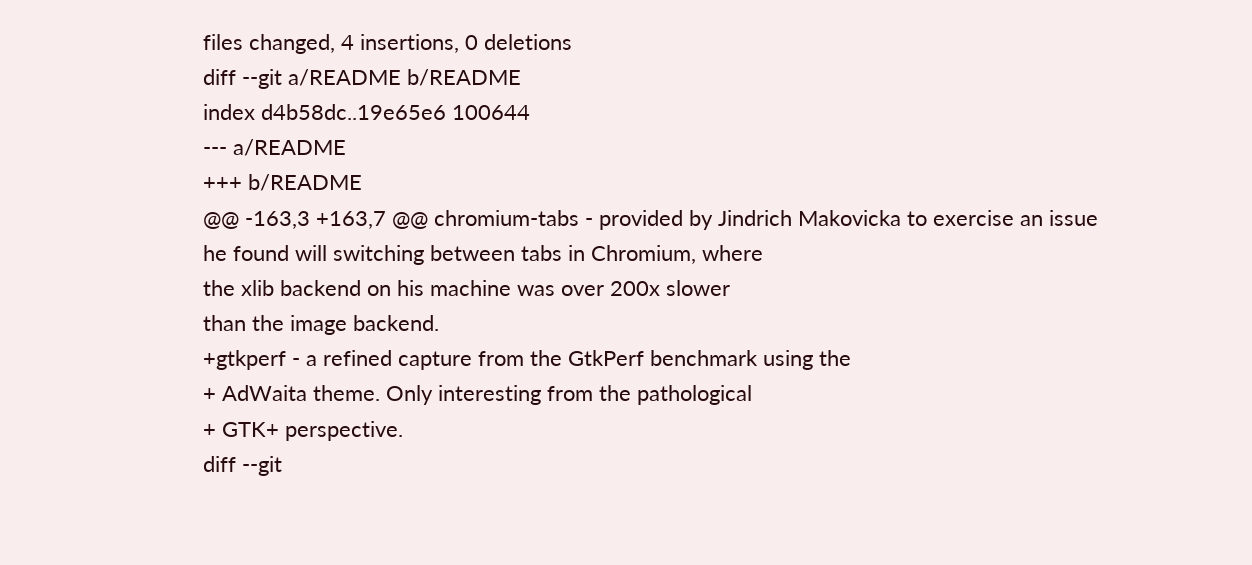files changed, 4 insertions, 0 deletions
diff --git a/README b/README
index d4b58dc..19e65e6 100644
--- a/README
+++ b/README
@@ -163,3 +163,7 @@ chromium-tabs - provided by Jindrich Makovicka to exercise an issue
he found will switching between tabs in Chromium, where
the xlib backend on his machine was over 200x slower
than the image backend.
+gtkperf - a refined capture from the GtkPerf benchmark using the
+ AdWaita theme. Only interesting from the pathological
+ GTK+ perspective.
diff --git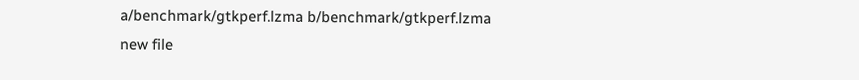a/benchmark/gtkperf.lzma b/benchmark/gtkperf.lzma
new file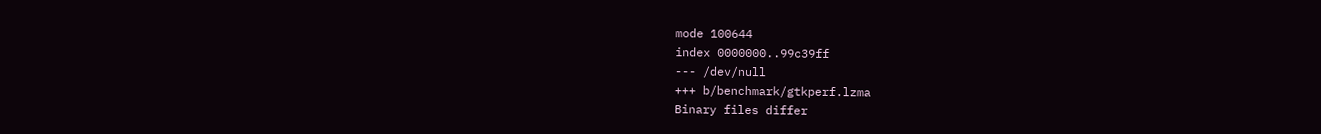mode 100644
index 0000000..99c39ff
--- /dev/null
+++ b/benchmark/gtkperf.lzma
Binary files differ